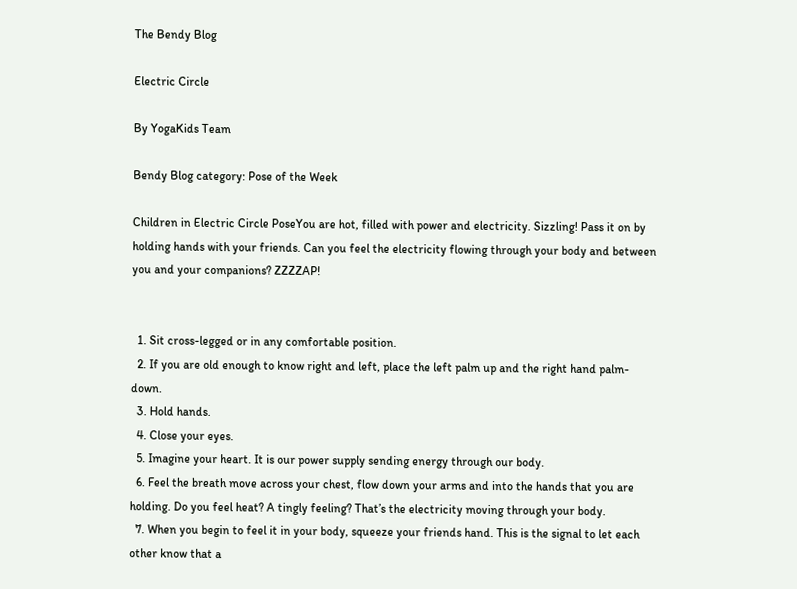The Bendy Blog

Electric Circle

By YogaKids Team

Bendy Blog category: Pose of the Week

Children in Electric Circle PoseYou are hot, filled with power and electricity. Sizzling! Pass it on by holding hands with your friends. Can you feel the electricity flowing through your body and between you and your companions? ZZZZAP!


  1. Sit cross-legged or in any comfortable position.
  2. If you are old enough to know right and left, place the left palm up and the right hand palm-down.
  3. Hold hands.
  4. Close your eyes.
  5. Imagine your heart. It is our power supply sending energy through our body.
  6. Feel the breath move across your chest, flow down your arms and into the hands that you are holding. Do you feel heat? A tingly feeling? That’s the electricity moving through your body.
  7. When you begin to feel it in your body, squeeze your friends hand. This is the signal to let each other know that a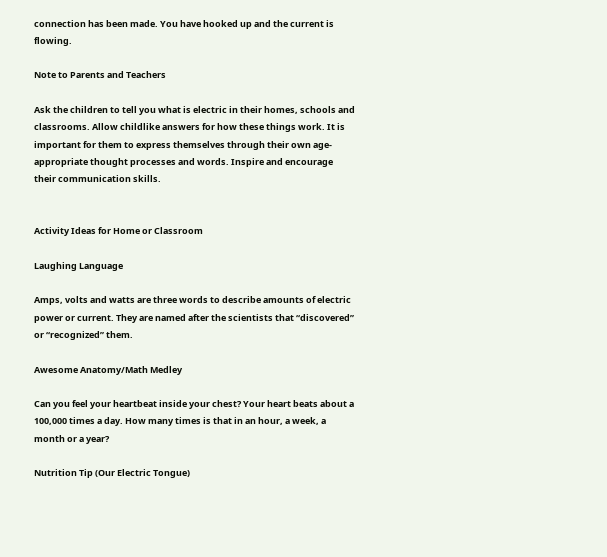connection has been made. You have hooked up and the current is flowing.

Note to Parents and Teachers

Ask the children to tell you what is electric in their homes, schools and classrooms. Allow childlike answers for how these things work. It is important for them to express themselves through their own age-appropriate thought processes and words. Inspire and encourage their communication skills.


Activity Ideas for Home or Classroom

Laughing Language

Amps, volts and watts are three words to describe amounts of electric power or current. They are named after the scientists that “discovered” or “recognized” them.

Awesome Anatomy/Math Medley

Can you feel your heartbeat inside your chest? Your heart beats about a 100,000 times a day. How many times is that in an hour, a week, a month or a year?

Nutrition Tip (Our Electric Tongue)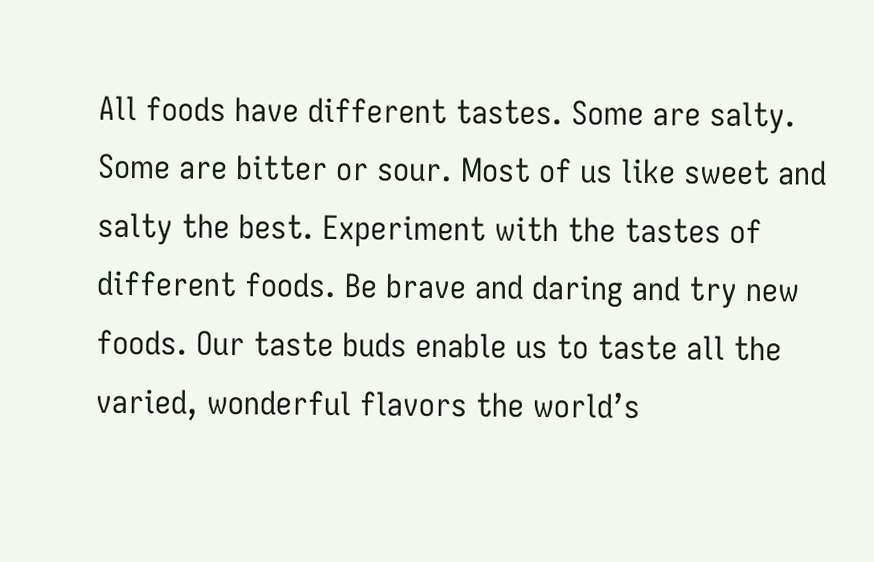All foods have different tastes. Some are salty. Some are bitter or sour. Most of us like sweet and salty the best. Experiment with the tastes of different foods. Be brave and daring and try new foods. Our taste buds enable us to taste all the varied, wonderful flavors the world’s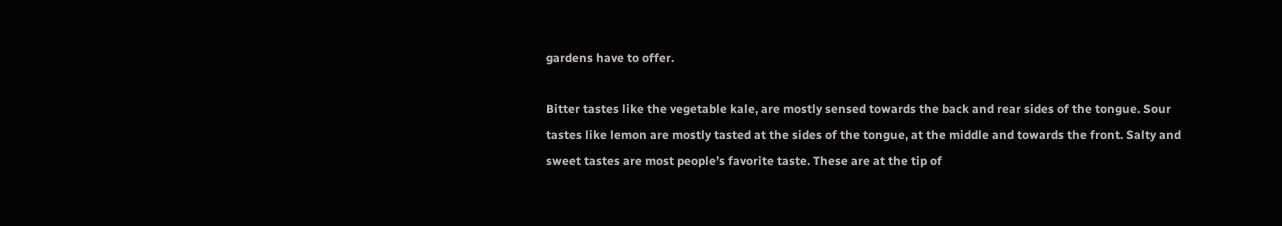gardens have to offer.

Bitter tastes like the vegetable kale, are mostly sensed towards the back and rear sides of the tongue. Sour tastes like lemon are mostly tasted at the sides of the tongue, at the middle and towards the front. Salty and sweet tastes are most people’s favorite taste. These are at the tip of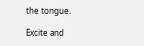the tongue.

Excite and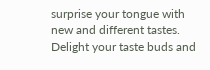surprise your tongue with new and different tastes. Delight your taste buds and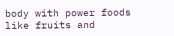body with power foods like fruits and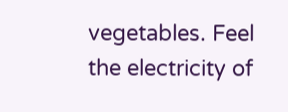vegetables. Feel the electricity of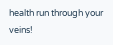health run through your veins!